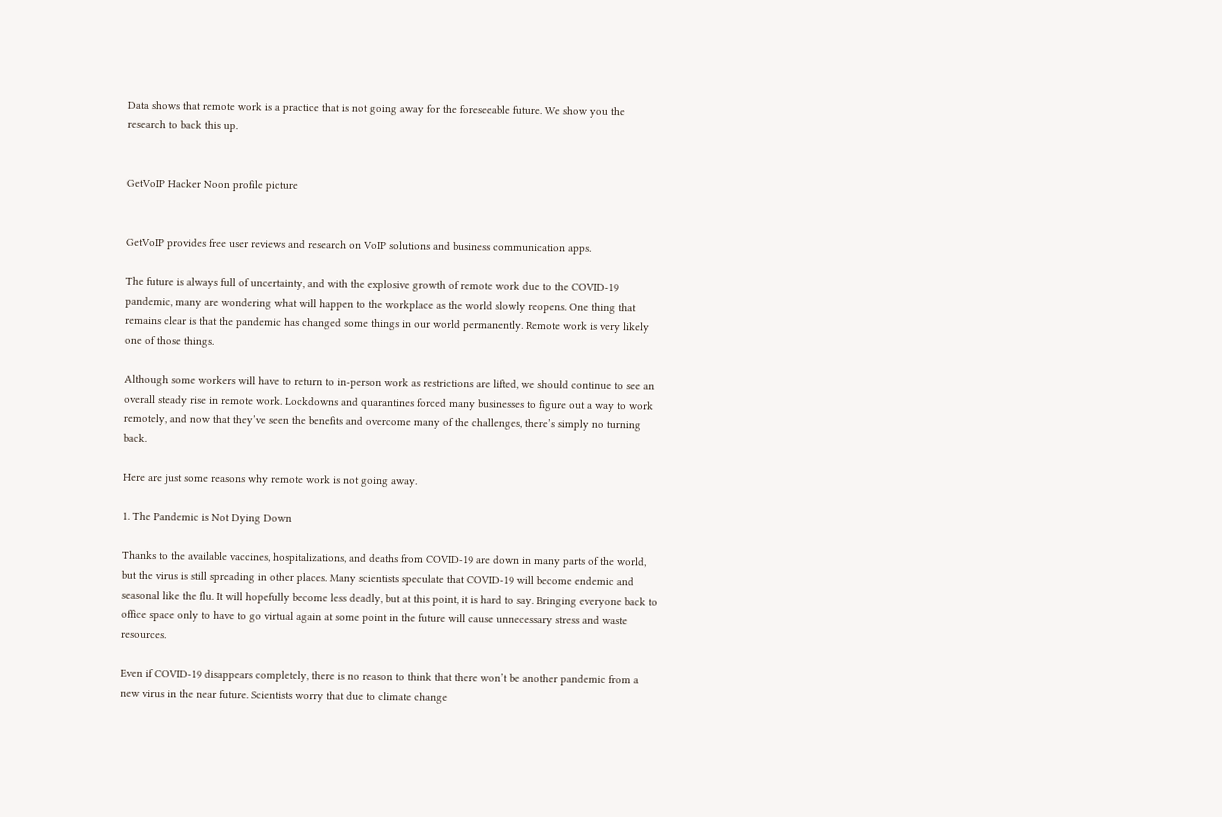Data shows that remote work is a practice that is not going away for the foreseeable future. We show you the research to back this up.


GetVoIP Hacker Noon profile picture


GetVoIP provides free user reviews and research on VoIP solutions and business communication apps.

The future is always full of uncertainty, and with the explosive growth of remote work due to the COVID-19 pandemic, many are wondering what will happen to the workplace as the world slowly reopens. One thing that remains clear is that the pandemic has changed some things in our world permanently. Remote work is very likely one of those things.

Although some workers will have to return to in-person work as restrictions are lifted, we should continue to see an overall steady rise in remote work. Lockdowns and quarantines forced many businesses to figure out a way to work remotely, and now that they’ve seen the benefits and overcome many of the challenges, there’s simply no turning back.

Here are just some reasons why remote work is not going away.

1. The Pandemic is Not Dying Down

Thanks to the available vaccines, hospitalizations, and deaths from COVID-19 are down in many parts of the world, but the virus is still spreading in other places. Many scientists speculate that COVID-19 will become endemic and seasonal like the flu. It will hopefully become less deadly, but at this point, it is hard to say. Bringing everyone back to office space only to have to go virtual again at some point in the future will cause unnecessary stress and waste resources.

Even if COVID-19 disappears completely, there is no reason to think that there won’t be another pandemic from a new virus in the near future. Scientists worry that due to climate change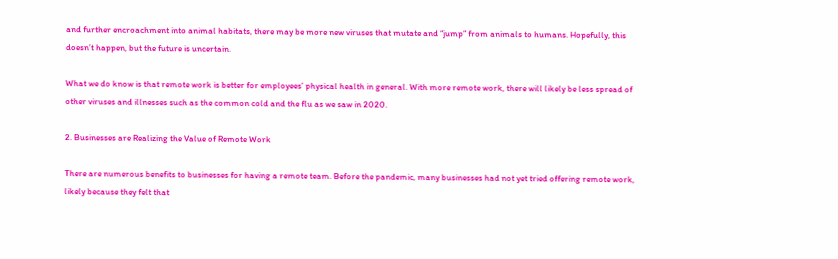and further encroachment into animal habitats, there may be more new viruses that mutate and “jump” from animals to humans. Hopefully, this doesn’t happen, but the future is uncertain.

What we do know is that remote work is better for employees’ physical health in general. With more remote work, there will likely be less spread of other viruses and illnesses such as the common cold and the flu as we saw in 2020.

2. Businesses are Realizing the Value of Remote Work

There are numerous benefits to businesses for having a remote team. Before the pandemic, many businesses had not yet tried offering remote work, likely because they felt that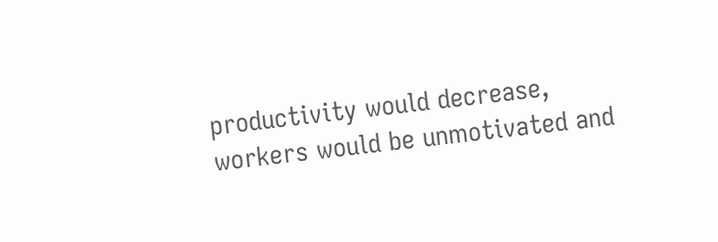productivity would decrease, workers would be unmotivated and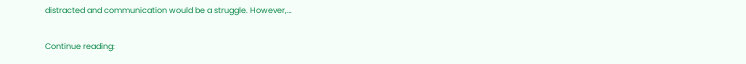distracted and communication would be a struggle. However,…

Continue reading: